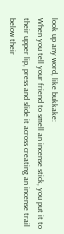look up any word, like bukkake:
When you tell your friend to smell an incense stick, you put it to their upper lip, press and slide it across creating an incense trail below their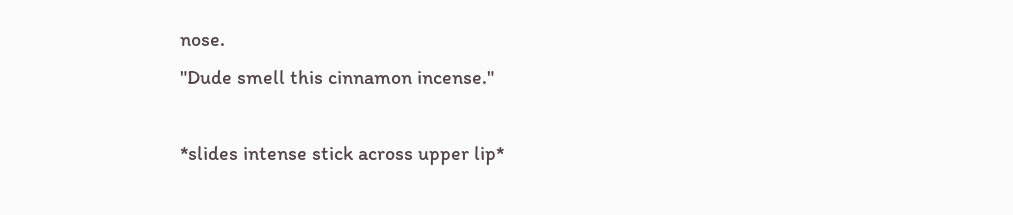nose.
"Dude smell this cinnamon incense."

*slides intense stick across upper lip*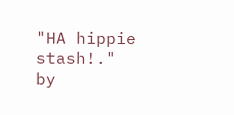"HA hippie stash!."
by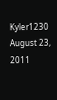Kyler1230 August 23, 2011